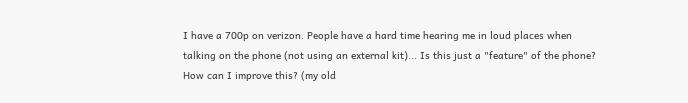I have a 700p on verizon. People have a hard time hearing me in loud places when talking on the phone (not using an external kit)... Is this just a "feature" of the phone? How can I improve this? (my old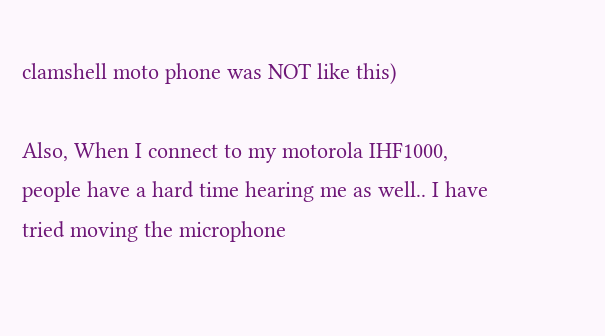clamshell moto phone was NOT like this)

Also, When I connect to my motorola IHF1000, people have a hard time hearing me as well.. I have tried moving the microphone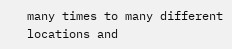many times to many different locations and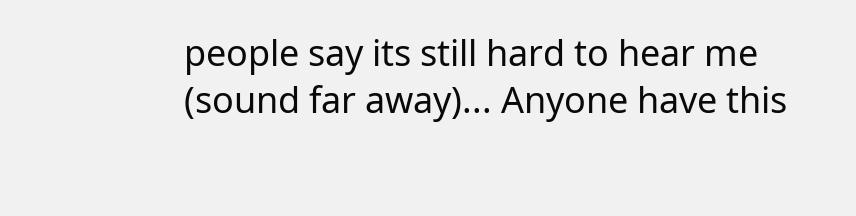people say its still hard to hear me (sound far away)... Anyone have this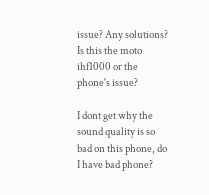issue? Any solutions? Is this the moto ihf1000 or the phone's issue?

I dont get why the sound quality is so bad on this phone, do I have bad phone?